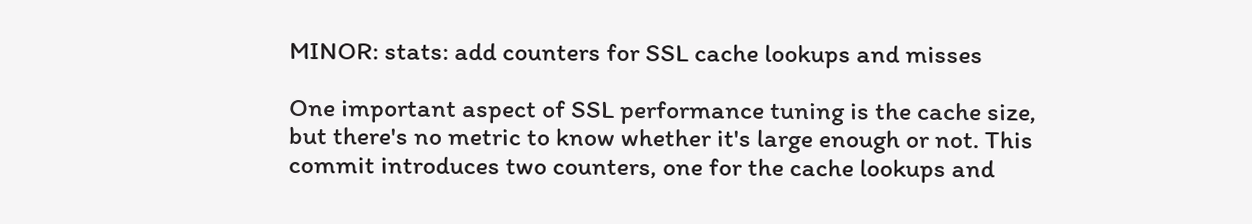MINOR: stats: add counters for SSL cache lookups and misses

One important aspect of SSL performance tuning is the cache size,
but there's no metric to know whether it's large enough or not. This
commit introduces two counters, one for the cache lookups and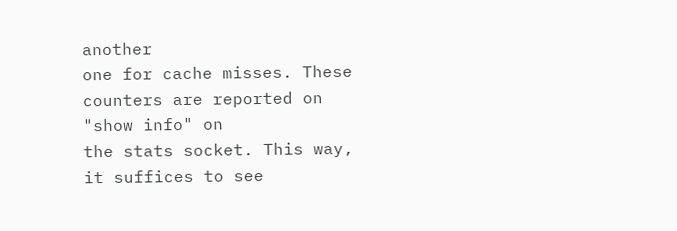another
one for cache misses. These counters are reported on "show info" on
the stats socket. This way, it suffices to see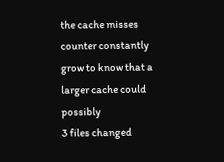the cache misses
counter constantly grow to know that a larger cache could possibly
3 files changed